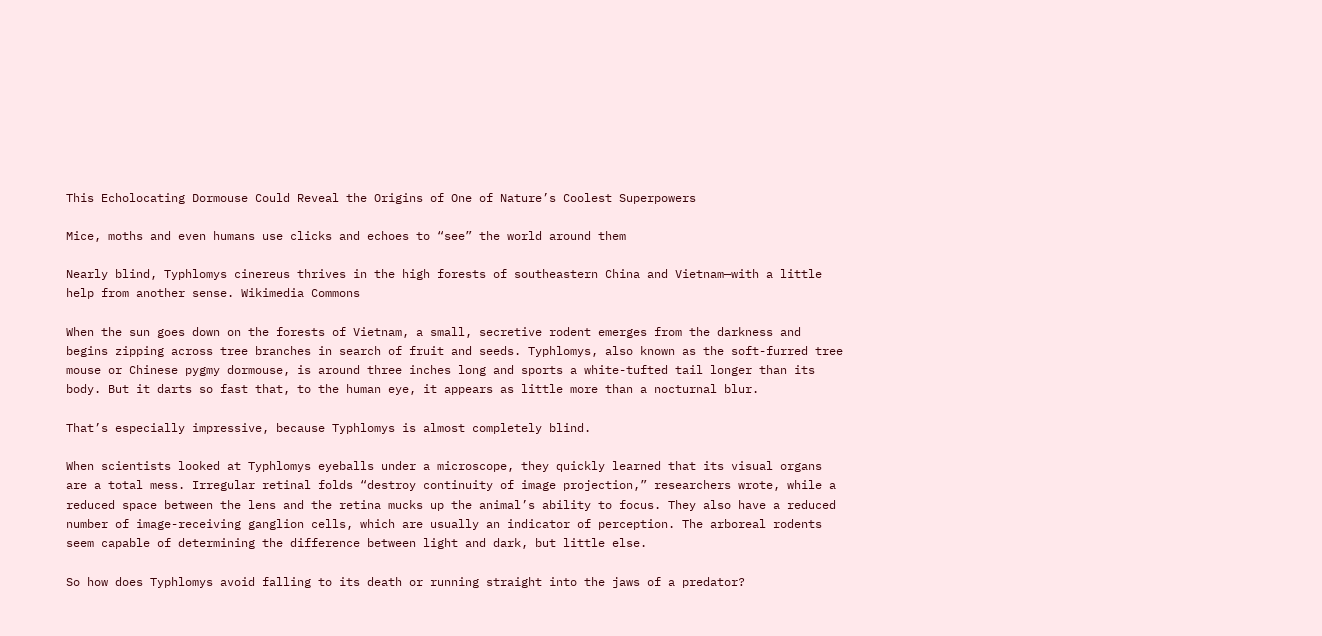This Echolocating Dormouse Could Reveal the Origins of One of Nature’s Coolest Superpowers

Mice, moths and even humans use clicks and echoes to “see” the world around them

Nearly blind, Typhlomys cinereus thrives in the high forests of southeastern China and Vietnam—with a little help from another sense. Wikimedia Commons

When the sun goes down on the forests of Vietnam, a small, secretive rodent emerges from the darkness and begins zipping across tree branches in search of fruit and seeds. Typhlomys, also known as the soft-furred tree mouse or Chinese pygmy dormouse, is around three inches long and sports a white-tufted tail longer than its body. But it darts so fast that, to the human eye, it appears as little more than a nocturnal blur.

That’s especially impressive, because Typhlomys is almost completely blind.

When scientists looked at Typhlomys eyeballs under a microscope, they quickly learned that its visual organs are a total mess. Irregular retinal folds “destroy continuity of image projection,” researchers wrote, while a reduced space between the lens and the retina mucks up the animal’s ability to focus. They also have a reduced number of image-receiving ganglion cells, which are usually an indicator of perception. The arboreal rodents seem capable of determining the difference between light and dark, but little else.

So how does Typhlomys avoid falling to its death or running straight into the jaws of a predator?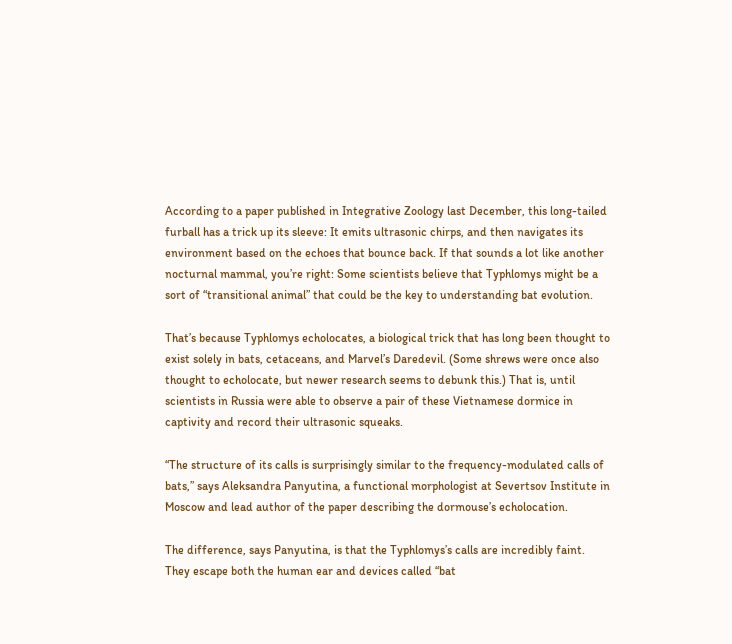According to a paper published in Integrative Zoology last December, this long-tailed furball has a trick up its sleeve: It emits ultrasonic chirps, and then navigates its environment based on the echoes that bounce back. If that sounds a lot like another nocturnal mammal, you’re right: Some scientists believe that Typhlomys might be a sort of “transitional animal” that could be the key to understanding bat evolution.

That’s because Typhlomys echolocates, a biological trick that has long been thought to exist solely in bats, cetaceans, and Marvel’s Daredevil. (Some shrews were once also thought to echolocate, but newer research seems to debunk this.) That is, until scientists in Russia were able to observe a pair of these Vietnamese dormice in captivity and record their ultrasonic squeaks.

“The structure of its calls is surprisingly similar to the frequency-modulated calls of bats,” says Aleksandra Panyutina, a functional morphologist at Severtsov Institute in Moscow and lead author of the paper describing the dormouse’s echolocation.

The difference, says Panyutina, is that the Typhlomys’s calls are incredibly faint. They escape both the human ear and devices called “bat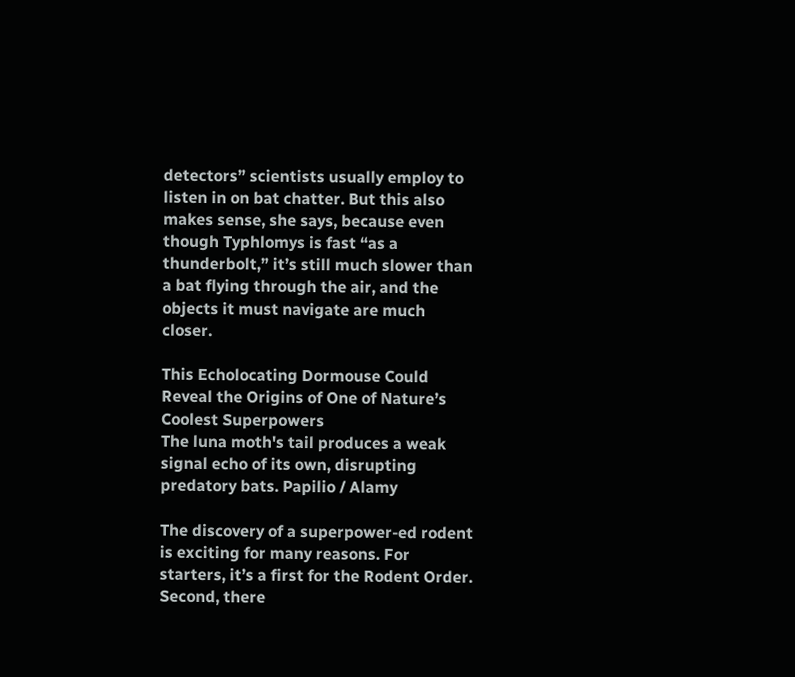detectors” scientists usually employ to listen in on bat chatter. But this also makes sense, she says, because even though Typhlomys is fast “as a thunderbolt,” it’s still much slower than a bat flying through the air, and the objects it must navigate are much closer.

This Echolocating Dormouse Could Reveal the Origins of One of Nature’s Coolest Superpowers
The luna moth's tail produces a weak signal echo of its own, disrupting predatory bats. Papilio / Alamy

The discovery of a superpower-ed rodent is exciting for many reasons. For starters, it’s a first for the Rodent Order. Second, there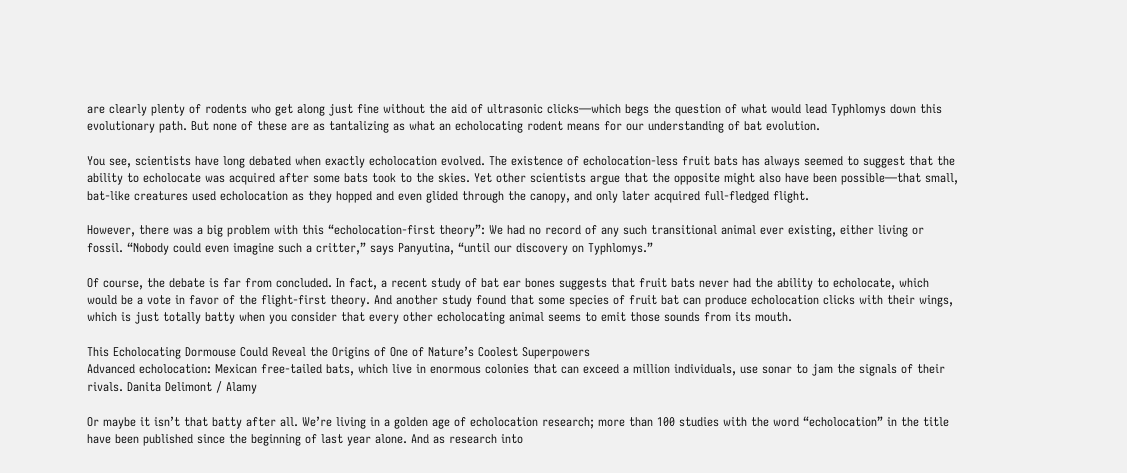are clearly plenty of rodents who get along just fine without the aid of ultrasonic clicks—which begs the question of what would lead Typhlomys down this evolutionary path. But none of these are as tantalizing as what an echolocating rodent means for our understanding of bat evolution.

You see, scientists have long debated when exactly echolocation evolved. The existence of echolocation-less fruit bats has always seemed to suggest that the ability to echolocate was acquired after some bats took to the skies. Yet other scientists argue that the opposite might also have been possible—that small, bat-like creatures used echolocation as they hopped and even glided through the canopy, and only later acquired full-fledged flight.

However, there was a big problem with this “echolocation-first theory”: We had no record of any such transitional animal ever existing, either living or fossil. “Nobody could even imagine such a critter,” says Panyutina, “until our discovery on Typhlomys.”

Of course, the debate is far from concluded. In fact, a recent study of bat ear bones suggests that fruit bats never had the ability to echolocate, which would be a vote in favor of the flight-first theory. And another study found that some species of fruit bat can produce echolocation clicks with their wings, which is just totally batty when you consider that every other echolocating animal seems to emit those sounds from its mouth.

This Echolocating Dormouse Could Reveal the Origins of One of Nature’s Coolest Superpowers
Advanced echolocation: Mexican free-tailed bats, which live in enormous colonies that can exceed a million individuals, use sonar to jam the signals of their rivals. Danita Delimont / Alamy

Or maybe it isn’t that batty after all. We’re living in a golden age of echolocation research; more than 100 studies with the word “echolocation” in the title have been published since the beginning of last year alone. And as research into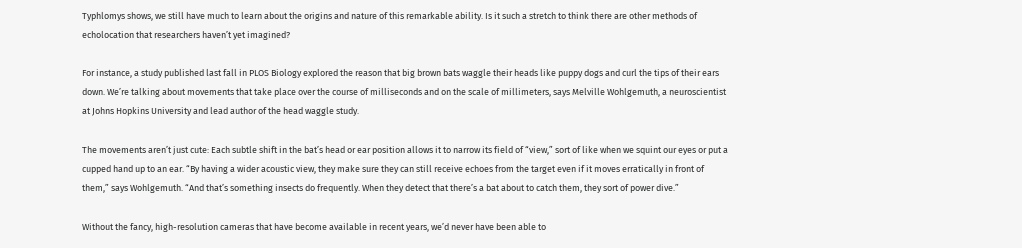Typhlomys shows, we still have much to learn about the origins and nature of this remarkable ability. Is it such a stretch to think there are other methods of echolocation that researchers haven’t yet imagined?

For instance, a study published last fall in PLOS Biology explored the reason that big brown bats waggle their heads like puppy dogs and curl the tips of their ears down. We’re talking about movements that take place over the course of milliseconds and on the scale of millimeters, says Melville Wohlgemuth, a neuroscientist at Johns Hopkins University and lead author of the head waggle study.

The movements aren’t just cute: Each subtle shift in the bat’s head or ear position allows it to narrow its field of “view,” sort of like when we squint our eyes or put a cupped hand up to an ear. “By having a wider acoustic view, they make sure they can still receive echoes from the target even if it moves erratically in front of them,” says Wohlgemuth. “And that’s something insects do frequently. When they detect that there’s a bat about to catch them, they sort of power dive.”

Without the fancy, high-resolution cameras that have become available in recent years, we’d never have been able to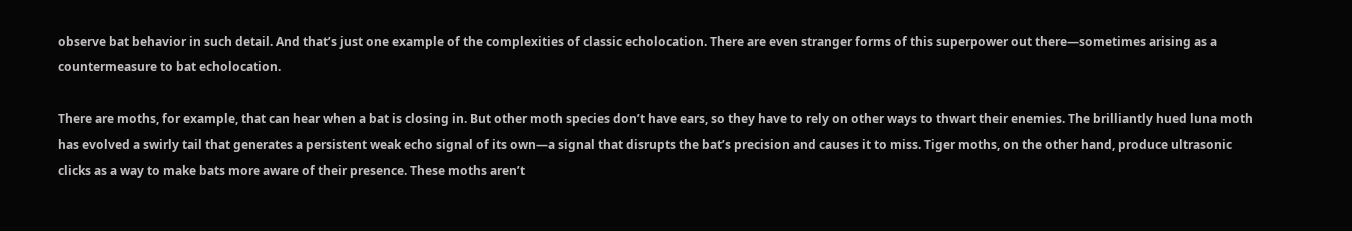observe bat behavior in such detail. And that’s just one example of the complexities of classic echolocation. There are even stranger forms of this superpower out there—sometimes arising as a countermeasure to bat echolocation.

There are moths, for example, that can hear when a bat is closing in. But other moth species don’t have ears, so they have to rely on other ways to thwart their enemies. The brilliantly hued luna moth has evolved a swirly tail that generates a persistent weak echo signal of its own—a signal that disrupts the bat’s precision and causes it to miss. Tiger moths, on the other hand, produce ultrasonic clicks as a way to make bats more aware of their presence. These moths aren’t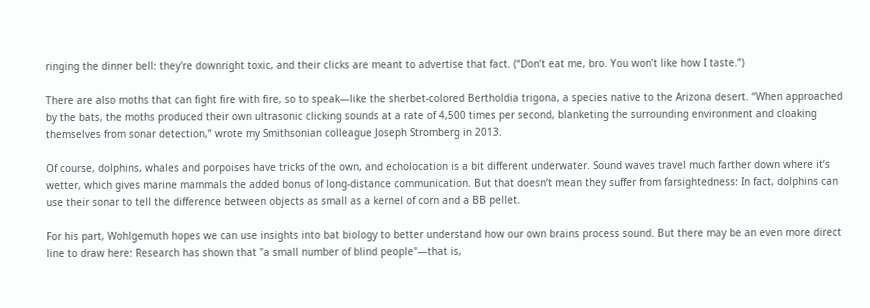ringing the dinner bell: they're downright toxic, and their clicks are meant to advertise that fact. (“Don’t eat me, bro. You won’t like how I taste.”)

There are also moths that can fight fire with fire, so to speak—like the sherbet-colored Bertholdia trigona, a species native to the Arizona desert. “When approached by the bats, the moths produced their own ultrasonic clicking sounds at a rate of 4,500 times per second, blanketing the surrounding environment and cloaking themselves from sonar detection,” wrote my Smithsonian colleague Joseph Stromberg in 2013.

Of course, dolphins, whales and porpoises have tricks of the own, and echolocation is a bit different underwater. Sound waves travel much farther down where it’s wetter, which gives marine mammals the added bonus of long-distance communication. But that doesn’t mean they suffer from farsightedness: In fact, dolphins can use their sonar to tell the difference between objects as small as a kernel of corn and a BB pellet.

For his part, Wohlgemuth hopes we can use insights into bat biology to better understand how our own brains process sound. But there may be an even more direct line to draw here: Research has shown that "a small number of blind people"—that is,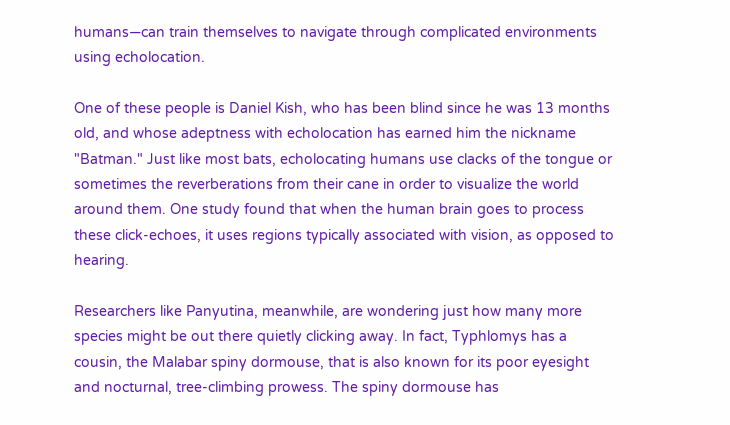humans—can train themselves to navigate through complicated environments using echolocation.

One of these people is Daniel Kish, who has been blind since he was 13 months old, and whose adeptness with echolocation has earned him the nickname "Batman." Just like most bats, echolocating humans use clacks of the tongue or sometimes the reverberations from their cane in order to visualize the world around them. One study found that when the human brain goes to process these click-echoes, it uses regions typically associated with vision, as opposed to hearing.

Researchers like Panyutina, meanwhile, are wondering just how many more species might be out there quietly clicking away. In fact, Typhlomys has a cousin, the Malabar spiny dormouse, that is also known for its poor eyesight and nocturnal, tree-climbing prowess. The spiny dormouse has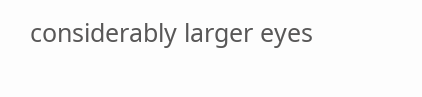considerably larger eyes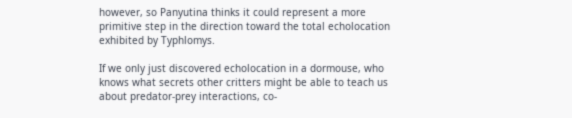however, so Panyutina thinks it could represent a more primitive step in the direction toward the total echolocation exhibited by Typhlomys.

If we only just discovered echolocation in a dormouse, who knows what secrets other critters might be able to teach us about predator-prey interactions, co-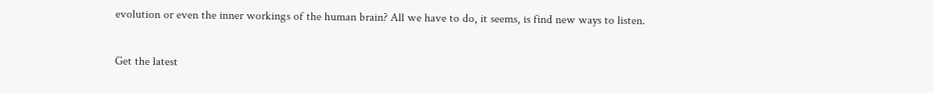evolution or even the inner workings of the human brain? All we have to do, it seems, is find new ways to listen.

Get the latest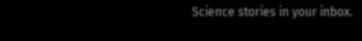Science stories in your inbox.